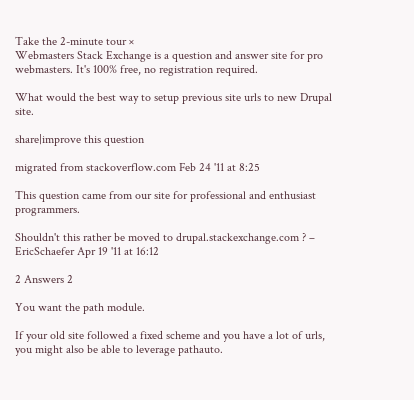Take the 2-minute tour ×
Webmasters Stack Exchange is a question and answer site for pro webmasters. It's 100% free, no registration required.

What would the best way to setup previous site urls to new Drupal site.

share|improve this question

migrated from stackoverflow.com Feb 24 '11 at 8:25

This question came from our site for professional and enthusiast programmers.

Shouldn't this rather be moved to drupal.stackexchange.com ? –  EricSchaefer Apr 19 '11 at 16:12

2 Answers 2

You want the path module.

If your old site followed a fixed scheme and you have a lot of urls, you might also be able to leverage pathauto.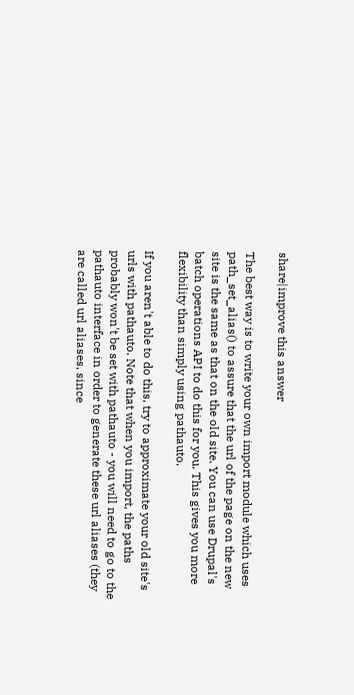share|improve this answer

The best way is to write your own import module which uses path_set_alias() to assure that the url of the page on the new site is the same as that on the old site. You can use Drupal's batch operations API to do this for you. This gives you more flexibility than simply using pathauto.

If you aren't able to do this, try to approximate your old site's urls with pathauto. Note that when you import, the paths probably won't be set with pathauto - you will need to go to the pathauto interface in order to generate these url aliases (they are called url aliases, since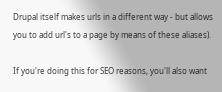Drupal itself makes urls in a different way - but allows you to add url's to a page by means of these aliases).

If you're doing this for SEO reasons, you'll also want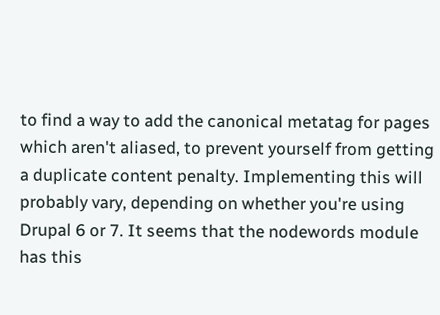to find a way to add the canonical metatag for pages which aren't aliased, to prevent yourself from getting a duplicate content penalty. Implementing this will probably vary, depending on whether you're using Drupal 6 or 7. It seems that the nodewords module has this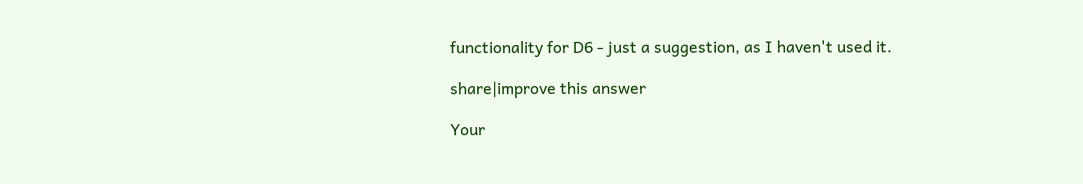functionality for D6 - just a suggestion, as I haven't used it.

share|improve this answer

Your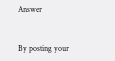Answer


By posting your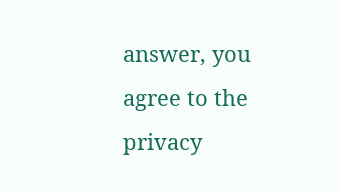answer, you agree to the privacy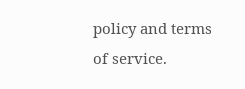policy and terms of service.